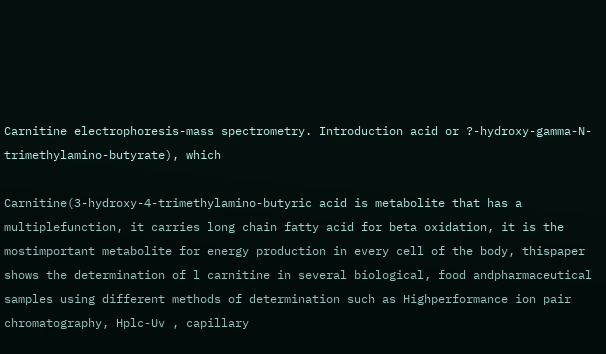Carnitine electrophoresis-mass spectrometry. Introduction acid or ?-hydroxy-gamma-N-trimethylamino-butyrate), which

Carnitine(3-hydroxy-4-trimethylamino-butyric acid is metabolite that has a multiplefunction, it carries long chain fatty acid for beta oxidation, it is the mostimportant metabolite for energy production in every cell of the body, thispaper shows the determination of l carnitine in several biological, food andpharmaceutical samples using different methods of determination such as Highperformance ion pair chromatography, Hplc-Uv , capillary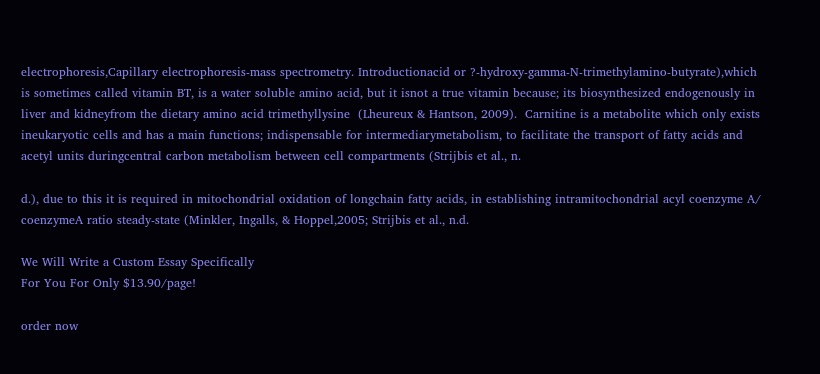electrophoresis,Capillary electrophoresis-mass spectrometry. Introductionacid or ?-hydroxy-gamma-N-trimethylamino-butyrate),which is sometimes called vitamin BT, is a water soluble amino acid, but it isnot a true vitamin because; its biosynthesized endogenously in liver and kidneyfrom the dietary amino acid trimethyllysine  (Lheureux & Hantson, 2009).  Carnitine is a metabolite which only exists ineukaryotic cells and has a main functions; indispensable for intermediarymetabolism, to facilitate the transport of fatty acids and acetyl units duringcentral carbon metabolism between cell compartments (Strijbis et al., n.

d.), due to this it is required in mitochondrial oxidation of longchain fatty acids, in establishing intramitochondrial acyl coenzyme A/ coenzymeA ratio steady-state (Minkler, Ingalls, & Hoppel,2005; Strijbis et al., n.d.

We Will Write a Custom Essay Specifically
For You For Only $13.90/page!

order now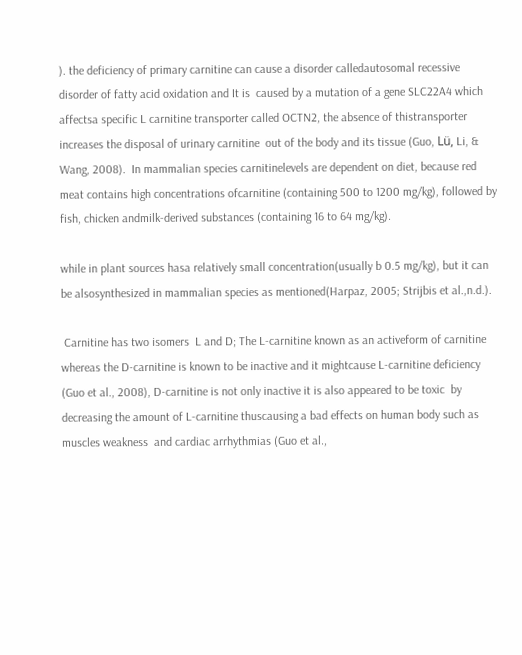). the deficiency of primary carnitine can cause a disorder calledautosomal recessive disorder of fatty acid oxidation and It is  caused by a mutation of a gene SLC22A4 which affectsa specific L carnitine transporter called OCTN2, the absence of thistransporter increases the disposal of urinary carnitine  out of the body and its tissue (Guo, Lü, Li, & Wang, 2008).  In mammalian species carnitinelevels are dependent on diet, because red meat contains high concentrations ofcarnitine (containing 500 to 1200 mg/kg), followed by fish, chicken andmilk-derived substances (containing 16 to 64 mg/kg).

while in plant sources hasa relatively small concentration(usually b 0.5 mg/kg), but it can be alsosynthesized in mammalian species as mentioned(Harpaz, 2005; Strijbis et al.,n.d.).

 Carnitine has two isomers  L and D; The L-carnitine known as an activeform of carnitine whereas the D-carnitine is known to be inactive and it mightcause L-carnitine deficiency (Guo et al., 2008), D-carnitine is not only inactive it is also appeared to be toxic  by decreasing the amount of L-carnitine thuscausing a bad effects on human body such as  muscles weakness  and cardiac arrhythmias (Guo et al.,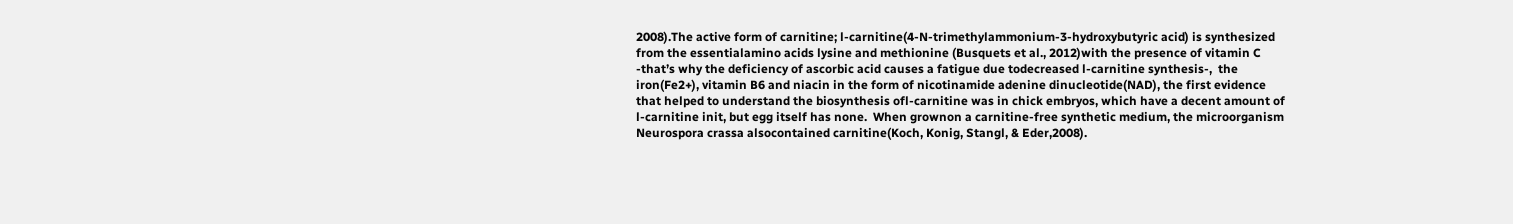2008).The active form of carnitine; l-carnitine(4-N-trimethylammonium-3-hydroxybutyric acid) is synthesized from the essentialamino acids lysine and methionine (Busquets et al., 2012)with the presence of vitamin C -that’s why the deficiency of ascorbic acid causes a fatigue due todecreased l-carnitine synthesis-,  the iron(Fe2+), vitamin B6 and niacin in the form of nicotinamide adenine dinucleotide(NAD), the first evidence that helped to understand the biosynthesis ofl-carnitine was in chick embryos, which have a decent amount of l-carnitine init, but egg itself has none.  When grownon a carnitine-free synthetic medium, the microorganism Neurospora crassa alsocontained carnitine(Koch, Konig, Stangl, & Eder,2008).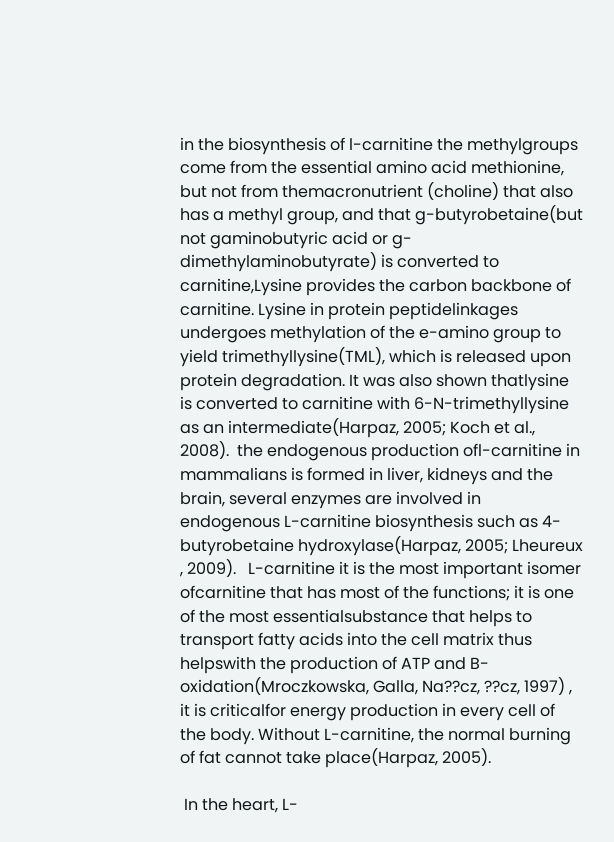in the biosynthesis of l-carnitine the methylgroups come from the essential amino acid methionine, but not from themacronutrient (choline) that also has a methyl group, and that g-butyrobetaine(but not gaminobutyric acid or g-dimethylaminobutyrate) is converted to carnitine,Lysine provides the carbon backbone of carnitine. Lysine in protein peptidelinkages undergoes methylation of the e-amino group to yield trimethyllysine(TML), which is released upon protein degradation. It was also shown thatlysine is converted to carnitine with 6-N-trimethyllysine as an intermediate(Harpaz, 2005; Koch et al., 2008).  the endogenous production ofl-carnitine in mammalians is formed in liver, kidneys and the brain, several enzymes are involved in endogenous L-carnitine biosynthesis such as 4-butyrobetaine hydroxylase(Harpaz, 2005; Lheureux , 2009).   L-carnitine it is the most important isomer ofcarnitine that has most of the functions; it is one of the most essentialsubstance that helps to transport fatty acids into the cell matrix thus helpswith the production of ATP and B-oxidation(Mroczkowska, Galla, Na??cz, ??cz, 1997) ,  it is criticalfor energy production in every cell of the body. Without L-carnitine, the normal burning of fat cannot take place(Harpaz, 2005).

 In the heart, L-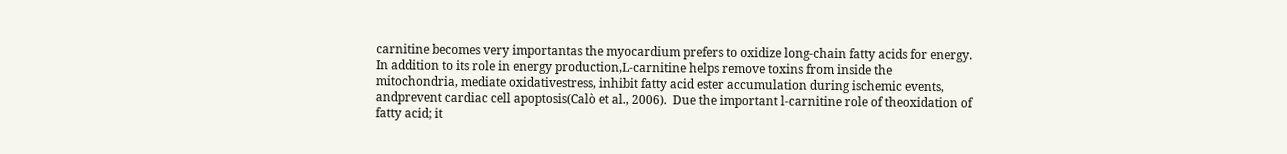carnitine becomes very importantas the myocardium prefers to oxidize long-chain fatty acids for energy.  In addition to its role in energy production,L-carnitine helps remove toxins from inside the mitochondria, mediate oxidativestress, inhibit fatty acid ester accumulation during ischemic events, andprevent cardiac cell apoptosis(Calò et al., 2006).  Due the important l-carnitine role of theoxidation of fatty acid; it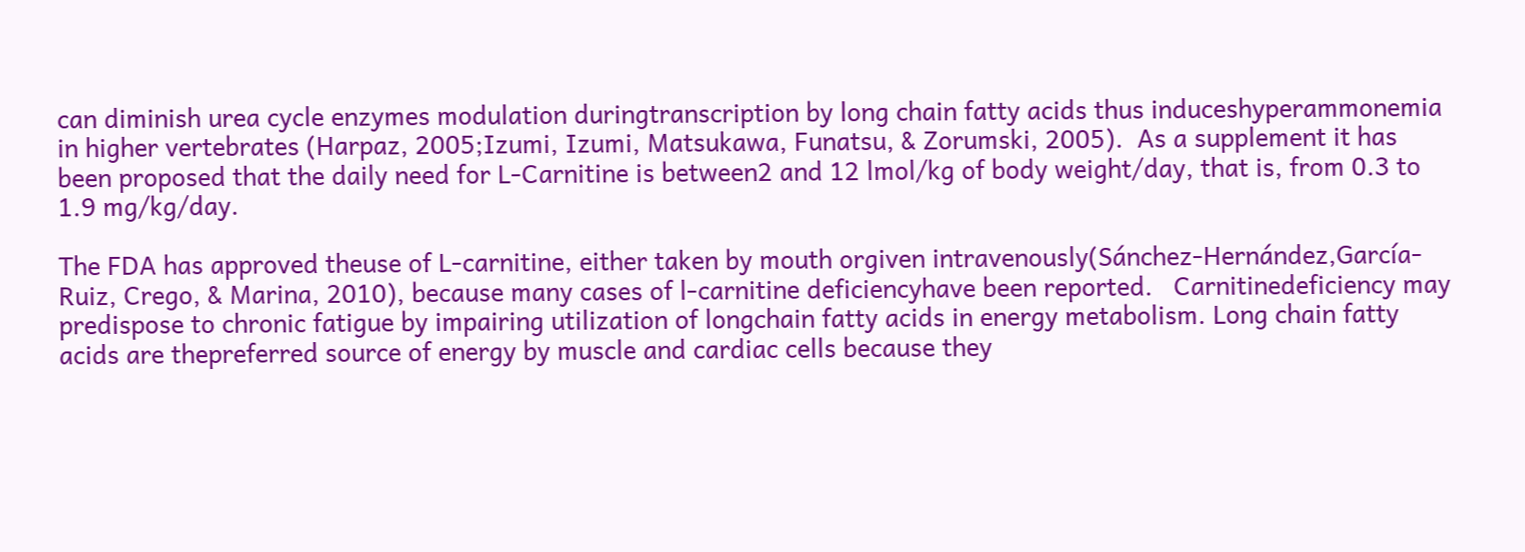can diminish urea cycle enzymes modulation duringtranscription by long chain fatty acids thus induceshyperammonemia in higher vertebrates (Harpaz, 2005;Izumi, Izumi, Matsukawa, Funatsu, & Zorumski, 2005).  As a supplement it has been proposed that the daily need for L-Carnitine is between2 and 12 lmol/kg of body weight/day, that is, from 0.3 to 1.9 mg/kg/day.

The FDA has approved theuse of L-carnitine, either taken by mouth orgiven intravenously(Sánchez-Hernández,García-Ruiz, Crego, & Marina, 2010), because many cases of l-carnitine deficiencyhave been reported.   Carnitinedeficiency may predispose to chronic fatigue by impairing utilization of longchain fatty acids in energy metabolism. Long chain fatty acids are thepreferred source of energy by muscle and cardiac cells because they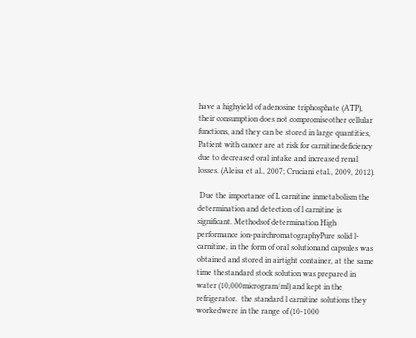have a highyield of adenosine triphosphate (ATP), their consumption does not compromiseother cellular functions, and they can be stored in large quantities, Patient with cancer are at risk for carnitinedeficiency due to decreased oral intake and increased renal losses. (Aleisa et al., 2007; Cruciani etal., 2009, 2012).

 Due the importance of L carnitine inmetabolism the determination and detection of l carnitine is significant. Methodsof determination High performance ion-pairchromatographyPure solid l-carnitine, in the form of oral solutionand capsules was obtained and stored in airtight container, at the same time thestandard stock solution was prepared in water (10,000microgram/ml) and kept in the refrigerator.  the standard l carnitine solutions they workedwere in the range of (10-1000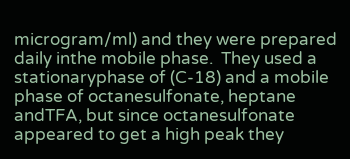microgram/ml) and they were prepared daily inthe mobile phase.  They used a stationaryphase of (C-18) and a mobile phase of octanesulfonate, heptane andTFA, but since octanesulfonate appeared to get a high peak they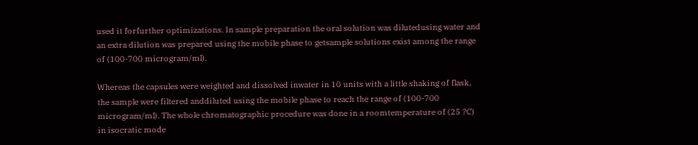used it forfurther optimizations. In sample preparation the oral solution was dilutedusing water and an extra dilution was prepared using the mobile phase to getsample solutions exist among the range of (100-700 microgram/ml).

Whereas the capsules were weighted and dissolved inwater in 10 units with a little shaking of flask, the sample were filtered anddiluted using the mobile phase to reach the range of (100-700 microgram/ml). The whole chromatographic procedure was done in a roomtemperature of (25 ?C) in isocratic mode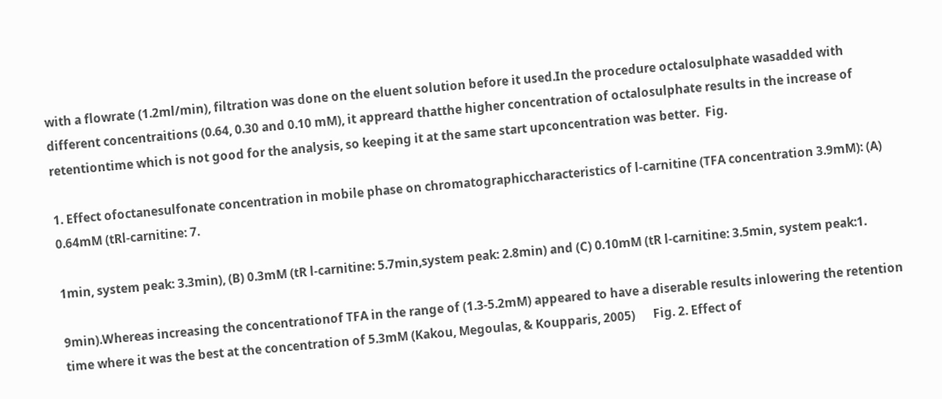with a flowrate (1.2ml/min), filtration was done on the eluent solution before it used.In the procedure octalosulphate wasadded with different concentraitions (0.64, 0.30 and 0.10 mM), it appreard thatthe higher concentration of octalosulphate results in the increase of retentiontime which is not good for the analysis, so keeping it at the same start upconcentration was better.  Fig.

1. Effect ofoctanesulfonate concentration in mobile phase on chromatographiccharacteristics of l-carnitine (TFA concentration 3.9mM): (A) 0.64mM (tRl-carnitine: 7.

1min, system peak: 3.3min), (B) 0.3mM (tR l-carnitine: 5.7min,system peak: 2.8min) and (C) 0.10mM (tR l-carnitine: 3.5min, system peak:1.

9min).Whereas increasing the concentrationof TFA in the range of (1.3-5.2mM) appeared to have a diserable results inlowering the retention time where it was the best at the concentration of 5.3mM (Kakou, Megoulas, & Koupparis, 2005)      Fig. 2. Effect of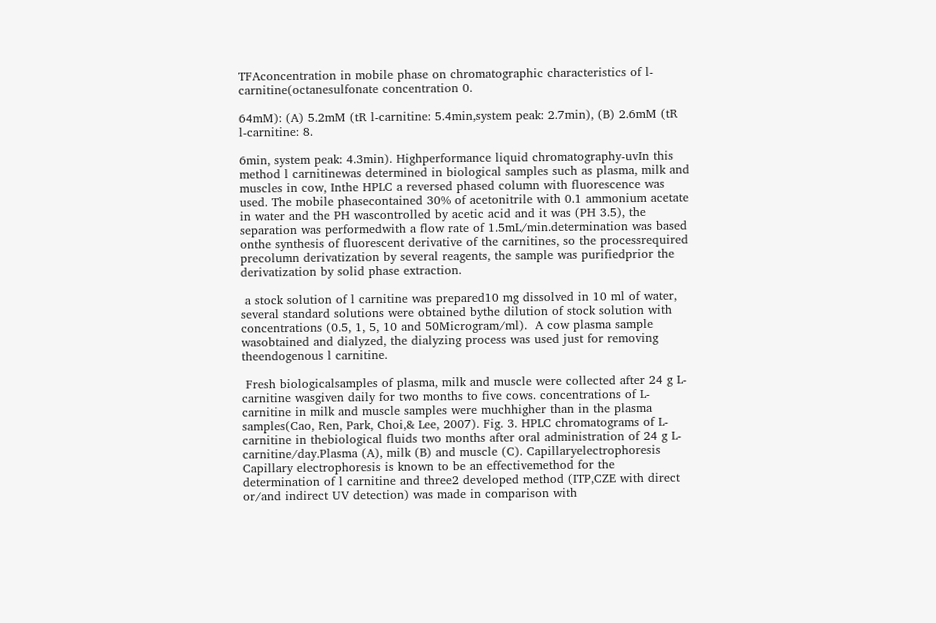TFAconcentration in mobile phase on chromatographic characteristics of l-carnitine(octanesulfonate concentration 0.

64mM): (A) 5.2mM (tR l-carnitine: 5.4min,system peak: 2.7min), (B) 2.6mM (tR l-carnitine: 8.

6min, system peak: 4.3min). Highperformance liquid chromatography-uvIn this method l carnitinewas determined in biological samples such as plasma, milk and muscles in cow, Inthe HPLC a reversed phased column with fluorescence was used. The mobile phasecontained 30% of acetonitrile with 0.1 ammonium acetate in water and the PH wascontrolled by acetic acid and it was (PH 3.5), the separation was performedwith a flow rate of 1.5mL/min.determination was based onthe synthesis of fluorescent derivative of the carnitines, so the processrequired precolumn derivatization by several reagents, the sample was purifiedprior the derivatization by solid phase extraction.

 a stock solution of l carnitine was prepared10 mg dissolved in 10 ml of water, several standard solutions were obtained bythe dilution of stock solution with concentrations (0.5, 1, 5, 10 and 50Microgram/ml).  A cow plasma sample wasobtained and dialyzed, the dialyzing process was used just for removing theendogenous l carnitine.

 Fresh biologicalsamples of plasma, milk and muscle were collected after 24 g L-carnitine wasgiven daily for two months to five cows. concentrations of L-carnitine in milk and muscle samples were muchhigher than in the plasma samples(Cao, Ren, Park, Choi,& Lee, 2007). Fig. 3. HPLC chromatograms of L-carnitine in thebiological fluids two months after oral administration of 24 g L-carnitine/day.Plasma (A), milk (B) and muscle (C). Capillaryelectrophoresis Capillary electrophoresis is known to be an effectivemethod for the determination of l carnitine and three2 developed method (ITP,CZE with direct or/and indirect UV detection) was made in comparison with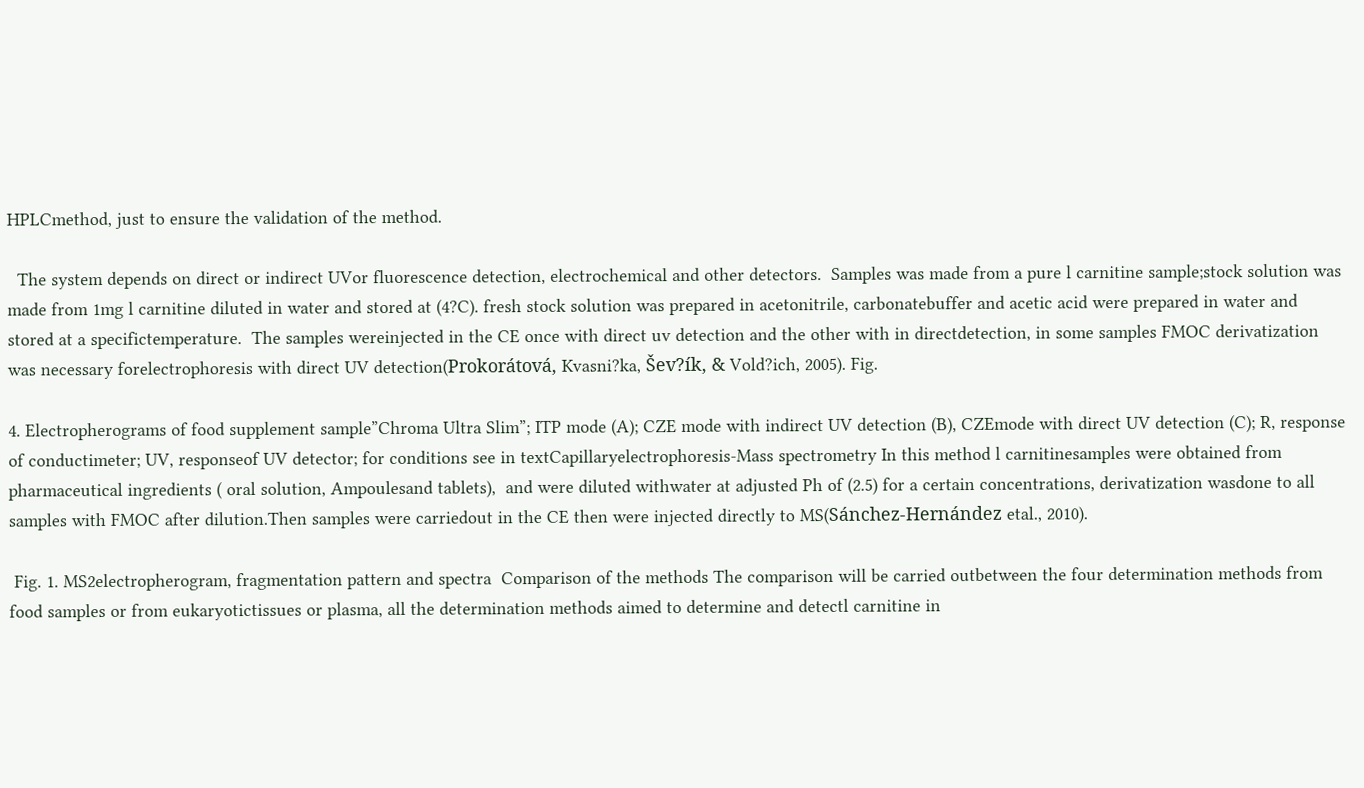HPLCmethod, just to ensure the validation of the method.

  The system depends on direct or indirect UVor fluorescence detection, electrochemical and other detectors.  Samples was made from a pure l carnitine sample;stock solution was made from 1mg l carnitine diluted in water and stored at (4?C). fresh stock solution was prepared in acetonitrile, carbonatebuffer and acetic acid were prepared in water and stored at a specifictemperature.  The samples wereinjected in the CE once with direct uv detection and the other with in directdetection, in some samples FMOC derivatization was necessary forelectrophoresis with direct UV detection(Prokorátová, Kvasni?ka, Šev?ík, & Vold?ich, 2005). Fig.

4. Electropherograms of food supplement sample”Chroma Ultra Slim”; ITP mode (A); CZE mode with indirect UV detection (B), CZEmode with direct UV detection (C); R, response of conductimeter; UV, responseof UV detector; for conditions see in textCapillaryelectrophoresis-Mass spectrometry In this method l carnitinesamples were obtained from pharmaceutical ingredients ( oral solution, Ampoulesand tablets),  and were diluted withwater at adjusted Ph of (2.5) for a certain concentrations, derivatization wasdone to all samples with FMOC after dilution.Then samples were carriedout in the CE then were injected directly to MS(Sánchez-Hernández etal., 2010).

 Fig. 1. MS2electropherogram, fragmentation pattern and spectra  Comparison of the methods The comparison will be carried outbetween the four determination methods from food samples or from eukaryotictissues or plasma, all the determination methods aimed to determine and detectl carnitine in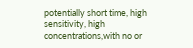potentially short time, high sensitivity, high concentrations,with no or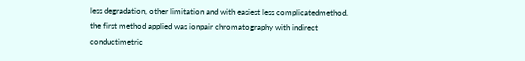less degradation, other limitation and with easiest less complicatedmethod.  the first method applied was ionpair chromatography with indirect conductimetric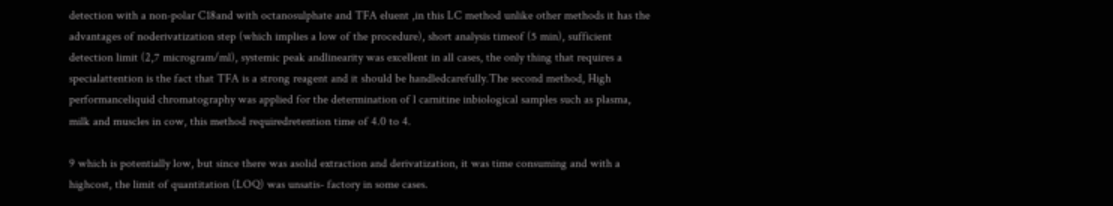detection with a non-polar C18and with octanosulphate and TFA eluent ,in this LC method unlike other methods it has the advantages of noderivatization step (which implies a low of the procedure), short analysis timeof (5 min), sufficient detection limit (2,7 microgram/ml), systemic peak andlinearity was excellent in all cases, the only thing that requires a specialattention is the fact that TFA is a strong reagent and it should be handledcarefully.The second method, High performanceliquid chromatography was applied for the determination of l carnitine inbiological samples such as plasma, milk and muscles in cow, this method requiredretention time of 4.0 to 4.

9 which is potentially low, but since there was asolid extraction and derivatization, it was time consuming and with a highcost, the limit of quantitation (LOQ) was unsatis- factory in some cases.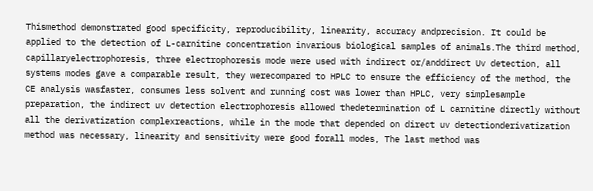Thismethod demonstrated good specificity, reproducibility, linearity, accuracy andprecision. It could be applied to the detection of L-carnitine concentration invarious biological samples of animals.The third method, capillaryelectrophoresis, three electrophoresis mode were used with indirect or/anddirect Uv detection, all systems modes gave a comparable result, they werecompared to HPLC to ensure the efficiency of the method, the CE analysis wasfaster, consumes less solvent and running cost was lower than HPLC, very simplesample preparation, the indirect uv detection electrophoresis allowed thedetermination of L carnitine directly without all the derivatization complexreactions, while in the mode that depended on direct uv detectionderivatization method was necessary, linearity and sensitivity were good forall modes, The last method was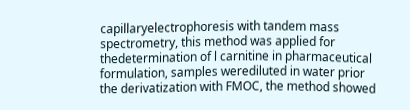capillaryelectrophoresis with tandem mass spectrometry, this method was applied for thedetermination of l carnitine in pharmaceutical formulation, samples werediluted in water prior the derivatization with FMOC, the method showed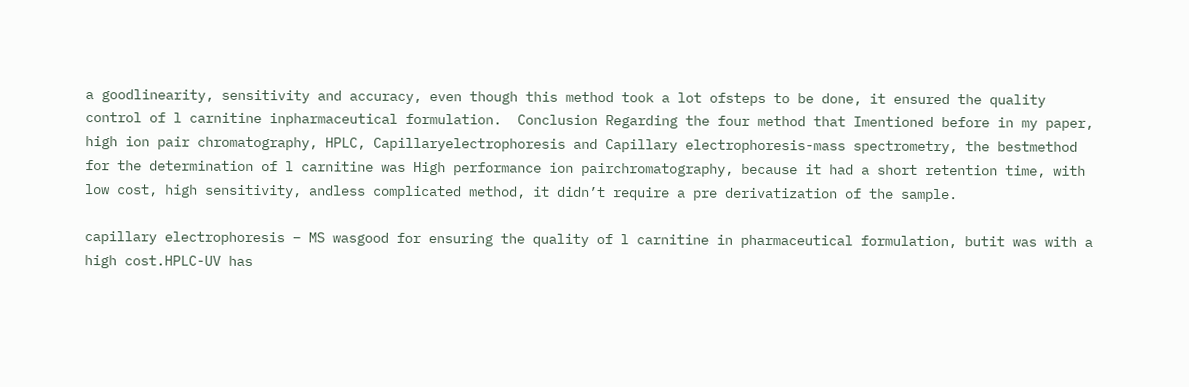a goodlinearity, sensitivity and accuracy, even though this method took a lot ofsteps to be done, it ensured the quality control of l carnitine inpharmaceutical formulation.  Conclusion Regarding the four method that Imentioned before in my paper, high ion pair chromatography, HPLC, Capillaryelectrophoresis and Capillary electrophoresis-mass spectrometry, the bestmethod for the determination of l carnitine was High performance ion pairchromatography, because it had a short retention time, with low cost, high sensitivity, andless complicated method, it didn’t require a pre derivatization of the sample.

capillary electrophoresis – MS wasgood for ensuring the quality of l carnitine in pharmaceutical formulation, butit was with a high cost.HPLC-UV has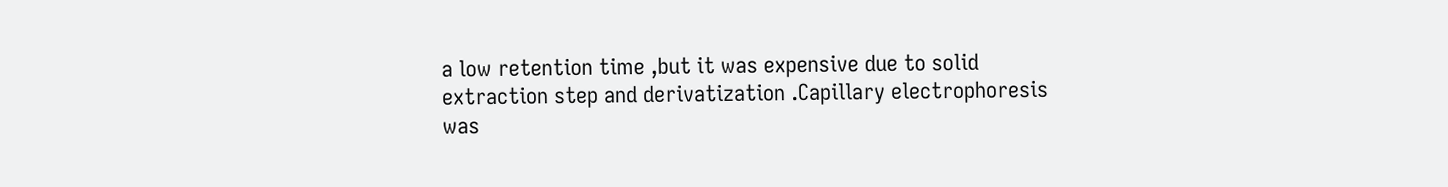a low retention time ,but it was expensive due to solid extraction step and derivatization .Capillary electrophoresis was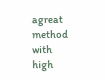agreat method with high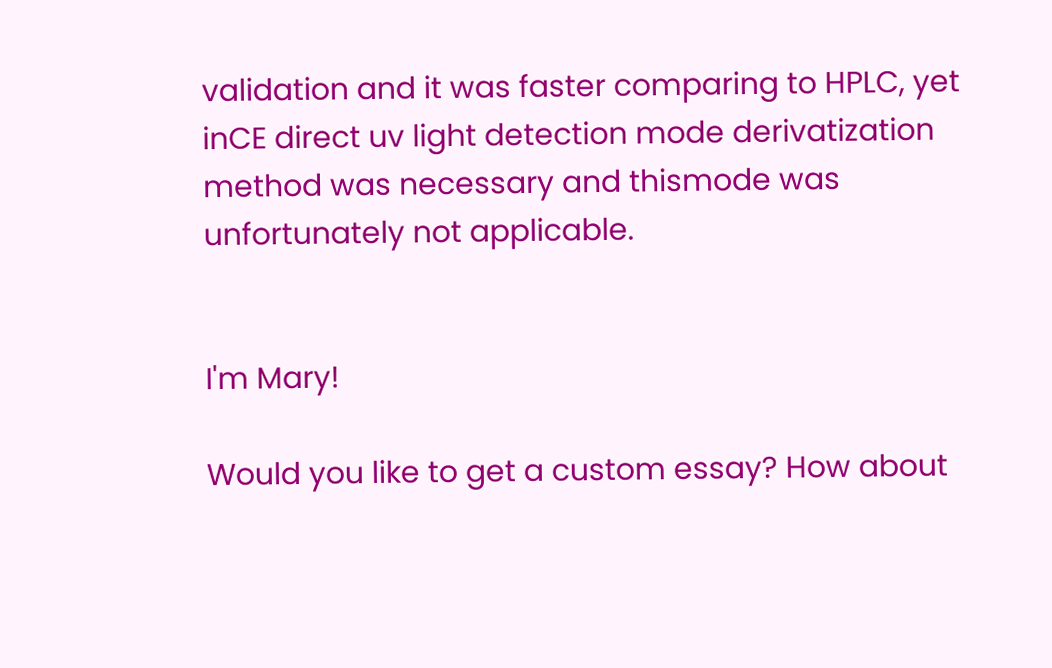validation and it was faster comparing to HPLC, yet inCE direct uv light detection mode derivatization method was necessary and thismode was unfortunately not applicable.


I'm Mary!

Would you like to get a custom essay? How about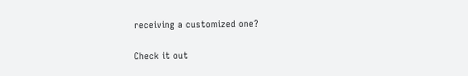receiving a customized one?

Check it out